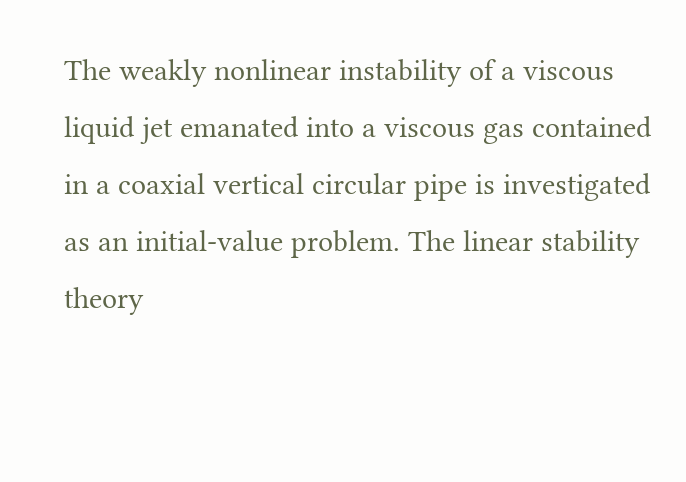The weakly nonlinear instability of a viscous liquid jet emanated into a viscous gas contained in a coaxial vertical circular pipe is investigated as an initial-value problem. The linear stability theory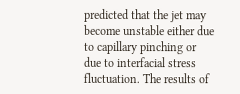predicted that the jet may become unstable either due to capillary pinching or due to interfacial stress fluctuation. The results of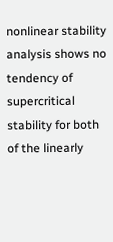nonlinear stability analysis shows no tendency of supercritical stability for both of the linearly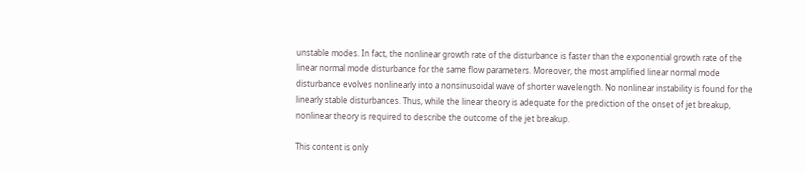unstable modes. In fact, the nonlinear growth rate of the disturbance is faster than the exponential growth rate of the linear normal mode disturbance for the same flow parameters. Moreover, the most amplified linear normal mode disturbance evolves nonlinearly into a nonsinusoidal wave of shorter wavelength. No nonlinear instability is found for the linearly stable disturbances. Thus, while the linear theory is adequate for the prediction of the onset of jet breakup, nonlinear theory is required to describe the outcome of the jet breakup.

This content is only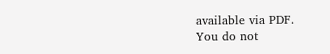available via PDF.
You do not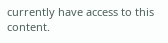currently have access to this content.